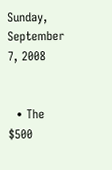Sunday, September 7, 2008


  • The $500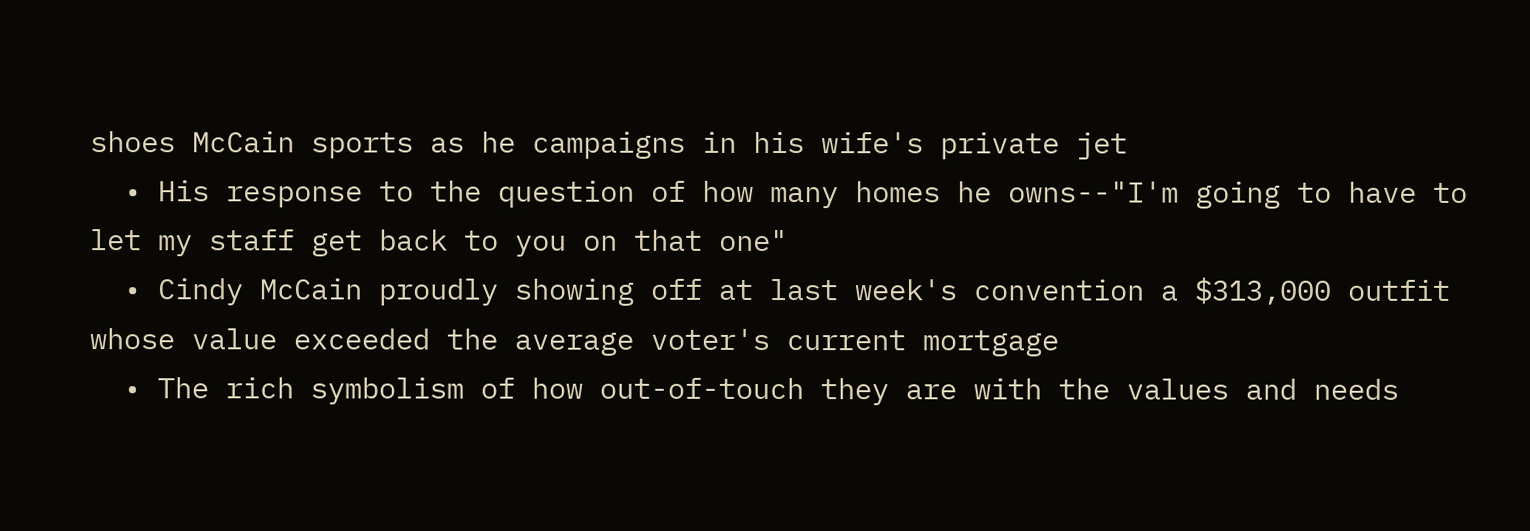shoes McCain sports as he campaigns in his wife's private jet
  • His response to the question of how many homes he owns--"I'm going to have to let my staff get back to you on that one"
  • Cindy McCain proudly showing off at last week's convention a $313,000 outfit whose value exceeded the average voter's current mortgage
  • The rich symbolism of how out-of-touch they are with the values and needs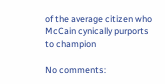of the average citizen who McCain cynically purports to champion

No comments: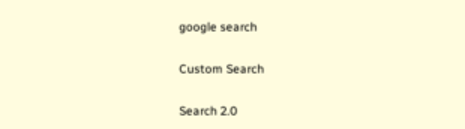google search

Custom Search

Search 2.0